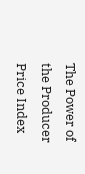The Power of the Producer Price Index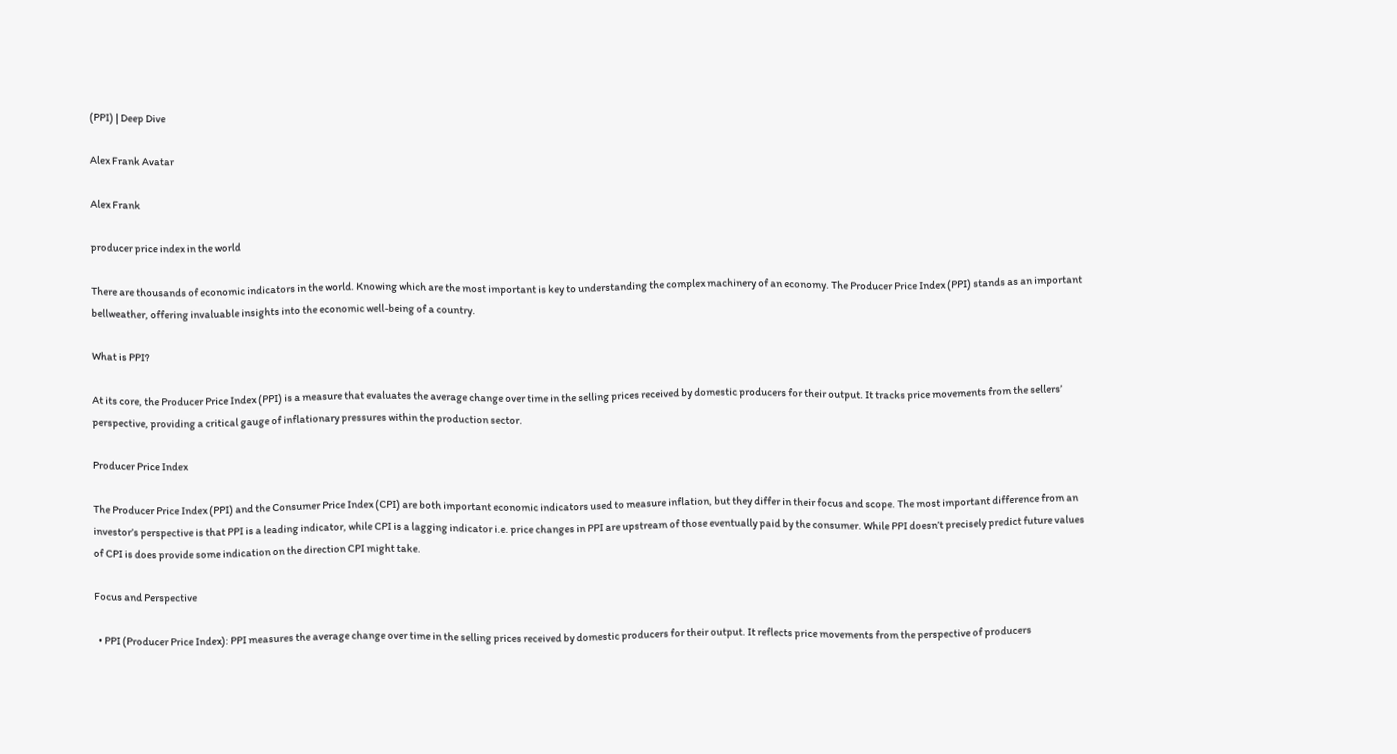(PPI) | Deep Dive

Alex Frank Avatar

Alex Frank

producer price index in the world

There are thousands of economic indicators in the world. Knowing which are the most important is key to understanding the complex machinery of an economy. The Producer Price Index (PPI) stands as an important bellweather, offering invaluable insights into the economic well-being of a country.

What is PPI?

At its core, the Producer Price Index (PPI) is a measure that evaluates the average change over time in the selling prices received by domestic producers for their output. It tracks price movements from the sellers’ perspective, providing a critical gauge of inflationary pressures within the production sector.

Producer Price Index

The Producer Price Index (PPI) and the Consumer Price Index (CPI) are both important economic indicators used to measure inflation, but they differ in their focus and scope. The most important difference from an investor’s perspective is that PPI is a leading indicator, while CPI is a lagging indicator i.e. price changes in PPI are upstream of those eventually paid by the consumer. While PPI doesn’t precisely predict future values of CPI is does provide some indication on the direction CPI might take.

Focus and Perspective

  • PPI (Producer Price Index): PPI measures the average change over time in the selling prices received by domestic producers for their output. It reflects price movements from the perspective of producers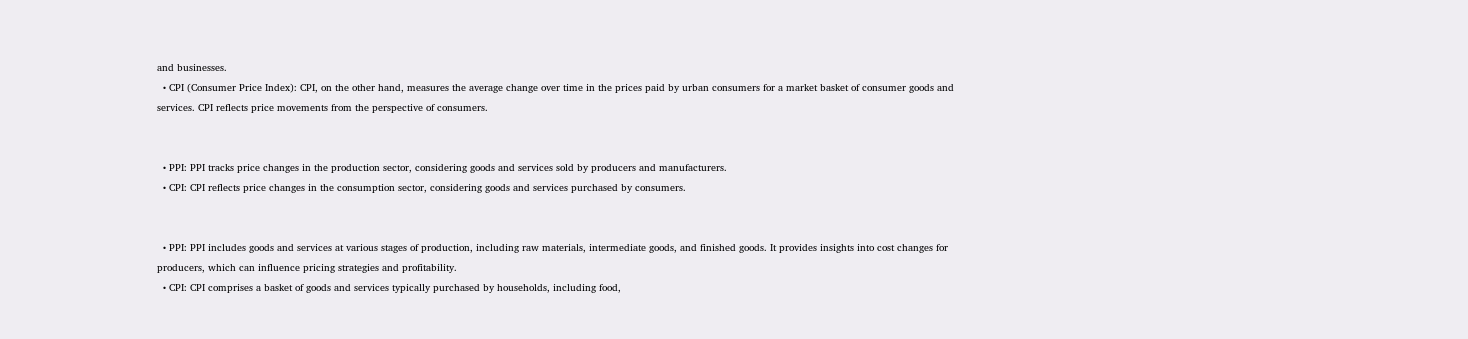and businesses.
  • CPI (Consumer Price Index): CPI, on the other hand, measures the average change over time in the prices paid by urban consumers for a market basket of consumer goods and services. CPI reflects price movements from the perspective of consumers.


  • PPI: PPI tracks price changes in the production sector, considering goods and services sold by producers and manufacturers.
  • CPI: CPI reflects price changes in the consumption sector, considering goods and services purchased by consumers.


  • PPI: PPI includes goods and services at various stages of production, including raw materials, intermediate goods, and finished goods. It provides insights into cost changes for producers, which can influence pricing strategies and profitability.
  • CPI: CPI comprises a basket of goods and services typically purchased by households, including food,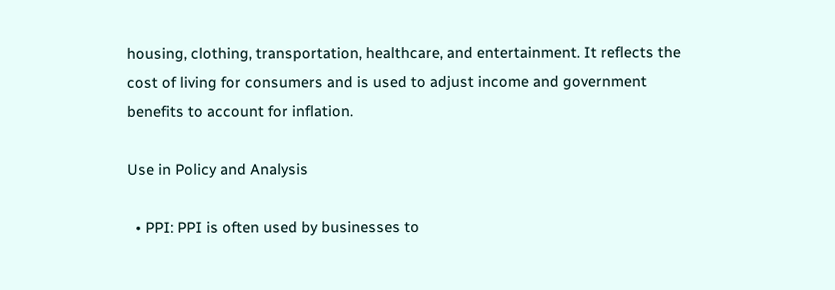housing, clothing, transportation, healthcare, and entertainment. It reflects the cost of living for consumers and is used to adjust income and government benefits to account for inflation.

Use in Policy and Analysis

  • PPI: PPI is often used by businesses to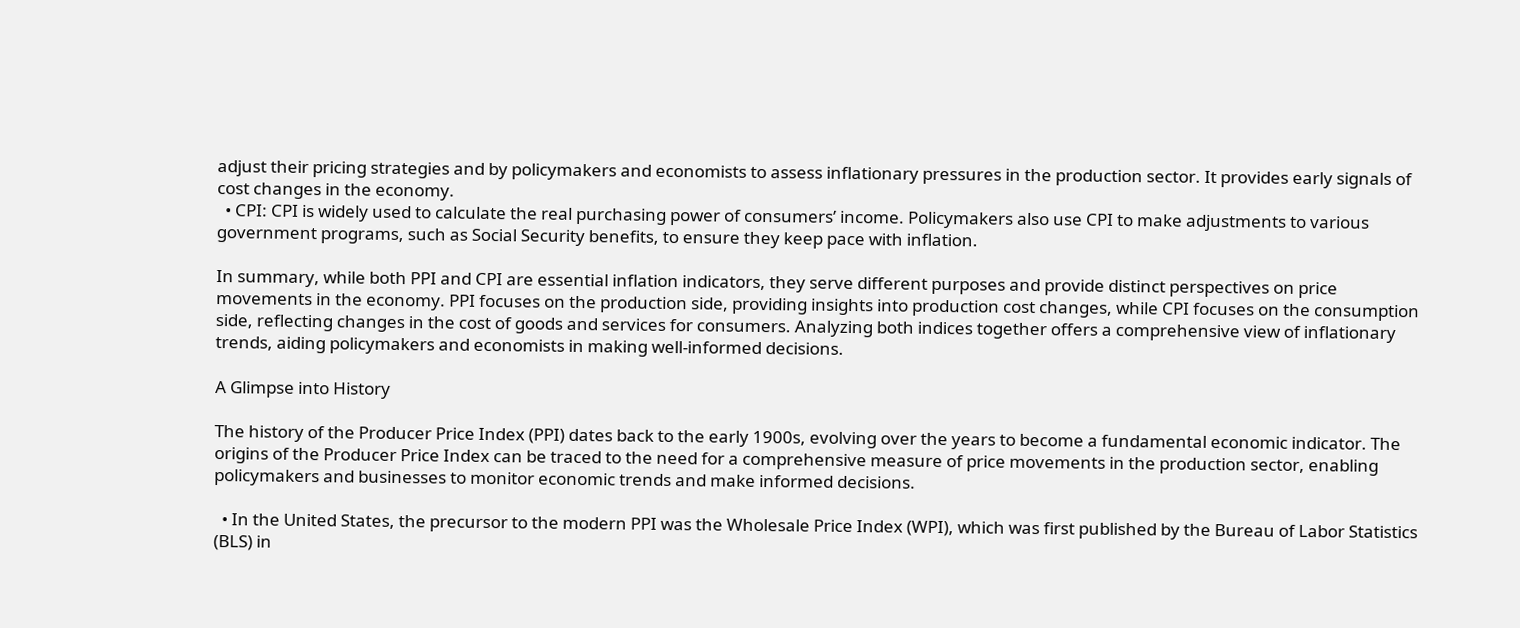adjust their pricing strategies and by policymakers and economists to assess inflationary pressures in the production sector. It provides early signals of cost changes in the economy.
  • CPI: CPI is widely used to calculate the real purchasing power of consumers’ income. Policymakers also use CPI to make adjustments to various government programs, such as Social Security benefits, to ensure they keep pace with inflation.

In summary, while both PPI and CPI are essential inflation indicators, they serve different purposes and provide distinct perspectives on price movements in the economy. PPI focuses on the production side, providing insights into production cost changes, while CPI focuses on the consumption side, reflecting changes in the cost of goods and services for consumers. Analyzing both indices together offers a comprehensive view of inflationary trends, aiding policymakers and economists in making well-informed decisions.

A Glimpse into History

The history of the Producer Price Index (PPI) dates back to the early 1900s, evolving over the years to become a fundamental economic indicator. The origins of the Producer Price Index can be traced to the need for a comprehensive measure of price movements in the production sector, enabling policymakers and businesses to monitor economic trends and make informed decisions.

  • In the United States, the precursor to the modern PPI was the Wholesale Price Index (WPI), which was first published by the Bureau of Labor Statistics (BLS) in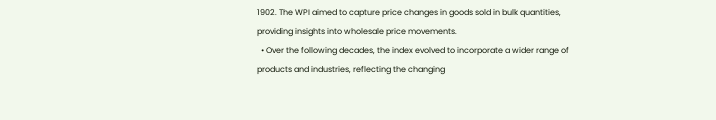1902. The WPI aimed to capture price changes in goods sold in bulk quantities, providing insights into wholesale price movements.
  • Over the following decades, the index evolved to incorporate a wider range of products and industries, reflecting the changing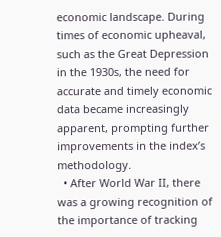economic landscape. During times of economic upheaval, such as the Great Depression in the 1930s, the need for accurate and timely economic data became increasingly apparent, prompting further improvements in the index’s methodology.
  • After World War II, there was a growing recognition of the importance of tracking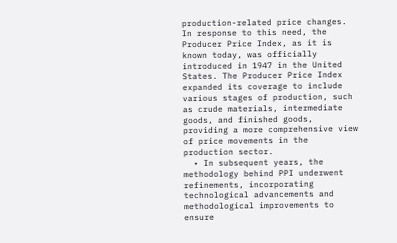production-related price changes. In response to this need, the Producer Price Index, as it is known today, was officially introduced in 1947 in the United States. The Producer Price Index expanded its coverage to include various stages of production, such as crude materials, intermediate goods, and finished goods, providing a more comprehensive view of price movements in the production sector.
  • In subsequent years, the methodology behind PPI underwent refinements, incorporating technological advancements and methodological improvements to ensure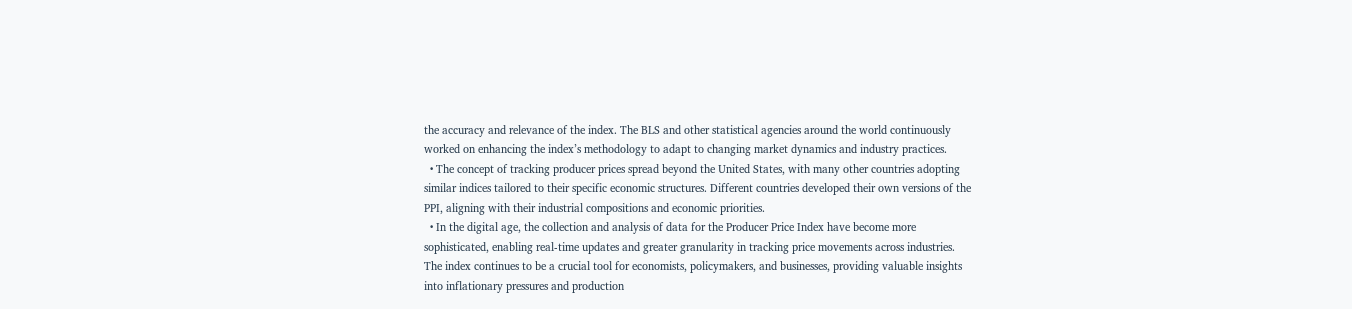the accuracy and relevance of the index. The BLS and other statistical agencies around the world continuously worked on enhancing the index’s methodology to adapt to changing market dynamics and industry practices.
  • The concept of tracking producer prices spread beyond the United States, with many other countries adopting similar indices tailored to their specific economic structures. Different countries developed their own versions of the PPI, aligning with their industrial compositions and economic priorities.
  • In the digital age, the collection and analysis of data for the Producer Price Index have become more sophisticated, enabling real-time updates and greater granularity in tracking price movements across industries. The index continues to be a crucial tool for economists, policymakers, and businesses, providing valuable insights into inflationary pressures and production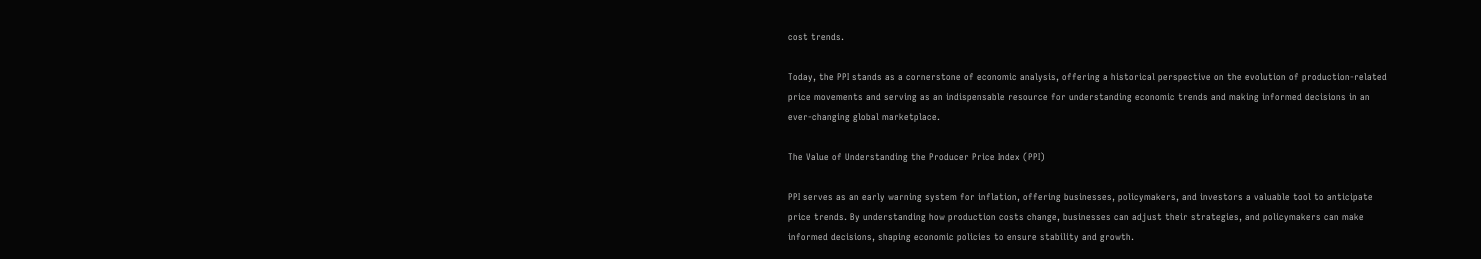cost trends.

Today, the PPI stands as a cornerstone of economic analysis, offering a historical perspective on the evolution of production-related price movements and serving as an indispensable resource for understanding economic trends and making informed decisions in an ever-changing global marketplace.

The Value of Understanding the Producer Price Index (PPI)

PPI serves as an early warning system for inflation, offering businesses, policymakers, and investors a valuable tool to anticipate price trends. By understanding how production costs change, businesses can adjust their strategies, and policymakers can make informed decisions, shaping economic policies to ensure stability and growth.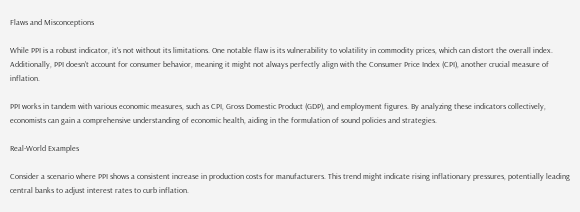Flaws and Misconceptions

While PPI is a robust indicator, it’s not without its limitations. One notable flaw is its vulnerability to volatility in commodity prices, which can distort the overall index. Additionally, PPI doesn’t account for consumer behavior, meaning it might not always perfectly align with the Consumer Price Index (CPI), another crucial measure of inflation.

PPI works in tandem with various economic measures, such as CPI, Gross Domestic Product (GDP), and employment figures. By analyzing these indicators collectively, economists can gain a comprehensive understanding of economic health, aiding in the formulation of sound policies and strategies.

Real-World Examples

Consider a scenario where PPI shows a consistent increase in production costs for manufacturers. This trend might indicate rising inflationary pressures, potentially leading central banks to adjust interest rates to curb inflation.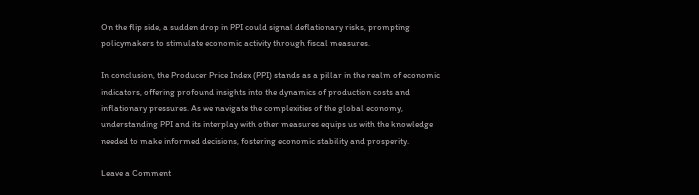On the flip side, a sudden drop in PPI could signal deflationary risks, prompting policymakers to stimulate economic activity through fiscal measures.

In conclusion, the Producer Price Index (PPI) stands as a pillar in the realm of economic indicators, offering profound insights into the dynamics of production costs and inflationary pressures. As we navigate the complexities of the global economy, understanding PPI and its interplay with other measures equips us with the knowledge needed to make informed decisions, fostering economic stability and prosperity.

Leave a Comment